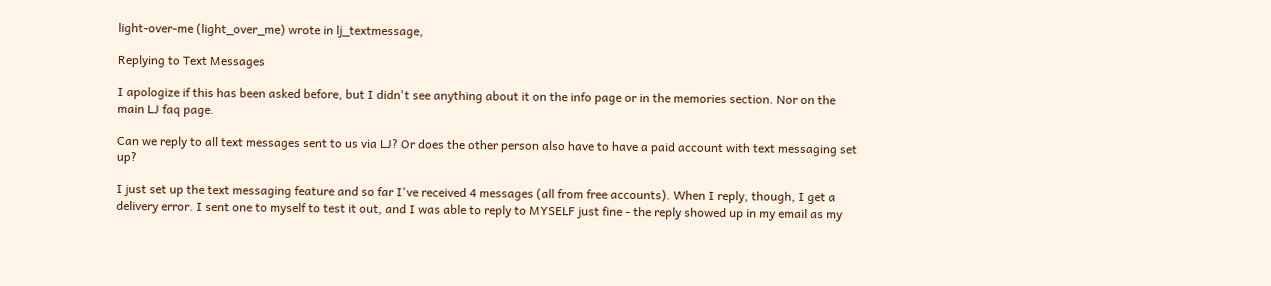light-over-me (light_over_me) wrote in lj_textmessage,

Replying to Text Messages

I apologize if this has been asked before, but I didn't see anything about it on the info page or in the memories section. Nor on the main LJ faq page.

Can we reply to all text messages sent to us via LJ? Or does the other person also have to have a paid account with text messaging set up?

I just set up the text messaging feature and so far I've received 4 messages (all from free accounts). When I reply, though, I get a delivery error. I sent one to myself to test it out, and I was able to reply to MYSELF just fine - the reply showed up in my email as my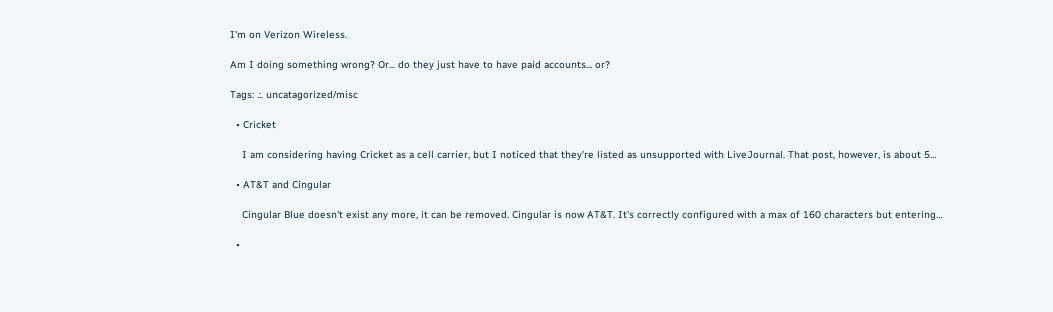I'm on Verizon Wireless.

Am I doing something wrong? Or... do they just have to have paid accounts... or?

Tags: .:. uncatagorized/misc

  • Cricket

    I am considering having Cricket as a cell carrier, but I noticed that they're listed as unsupported with LiveJournal. That post, however, is about 5…

  • AT&T and Cingular

    Cingular Blue doesn't exist any more, it can be removed. Cingular is now AT&T. It's correctly configured with a max of 160 characters but entering…

  •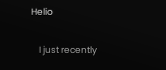Helio

    I just recently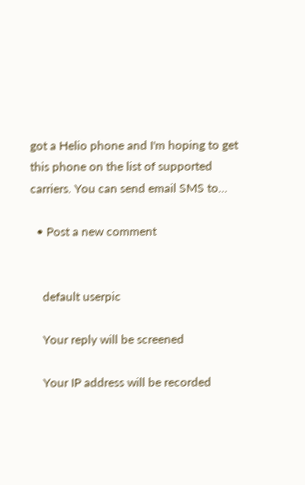got a Helio phone and I'm hoping to get this phone on the list of supported carriers. You can send email SMS to…

  • Post a new comment


    default userpic

    Your reply will be screened

    Your IP address will be recorded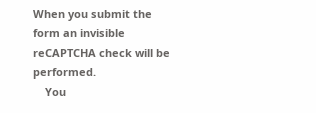When you submit the form an invisible reCAPTCHA check will be performed.
    You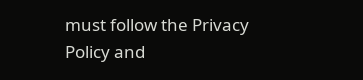must follow the Privacy Policy and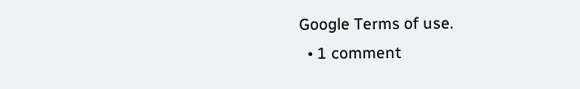Google Terms of use.
  • 1 comment